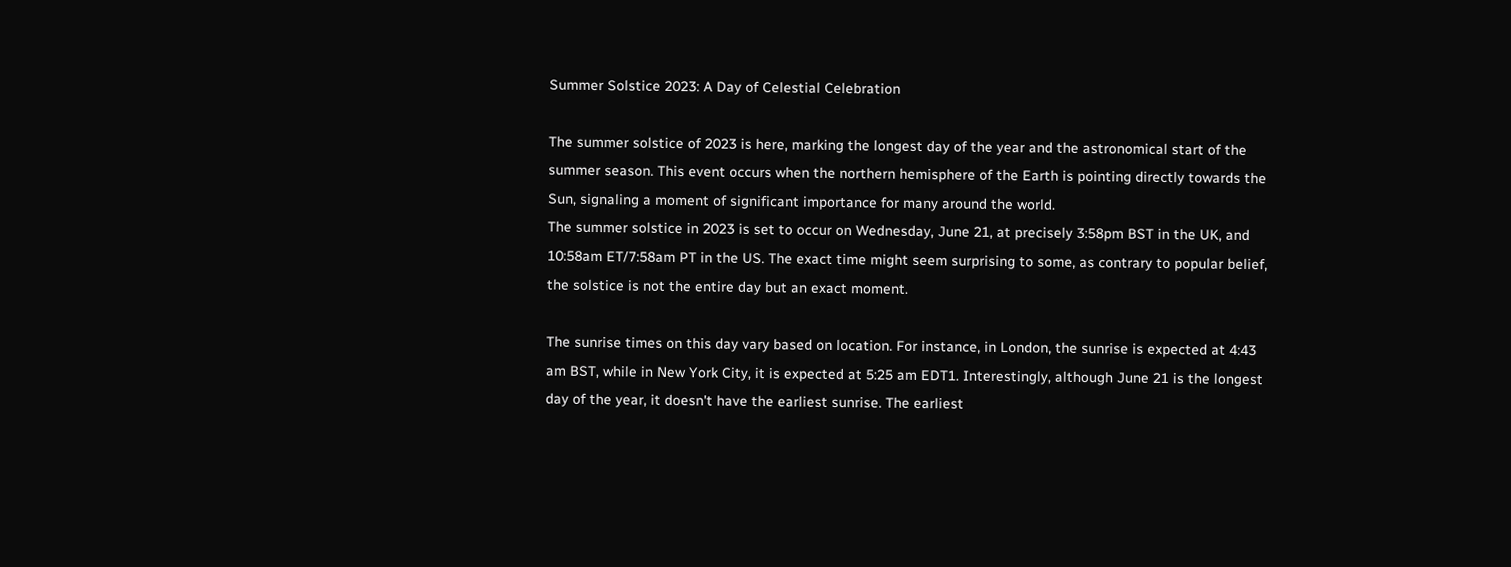Summer Solstice 2023: A Day of Celestial Celebration

The summer solstice of 2023 is here, marking the longest day of the year and the astronomical start of the summer season. This event occurs when the northern hemisphere of the Earth is pointing directly towards the Sun, signaling a moment of significant importance for many around the world.
The summer solstice in 2023 is set to occur on Wednesday, June 21, at precisely 3:58pm BST in the UK, and 10:58am ET/7:58am PT in the US. The exact time might seem surprising to some, as contrary to popular belief, the solstice is not the entire day but an exact moment.

The sunrise times on this day vary based on location. For instance, in London, the sunrise is expected at 4:43 am BST, while in New York City, it is expected at 5:25 am EDT1. Interestingly, although June 21 is the longest day of the year, it doesn't have the earliest sunrise. The earliest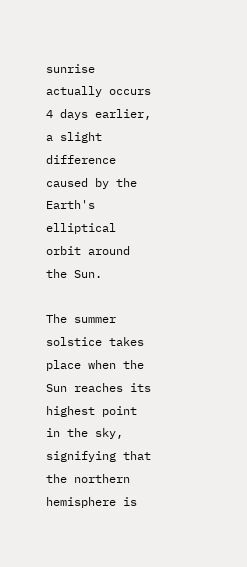sunrise actually occurs 4 days earlier, a slight difference caused by the Earth's elliptical orbit around the Sun.

The summer solstice takes place when the Sun reaches its highest point in the sky, signifying that the northern hemisphere is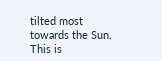tilted most towards the Sun. This is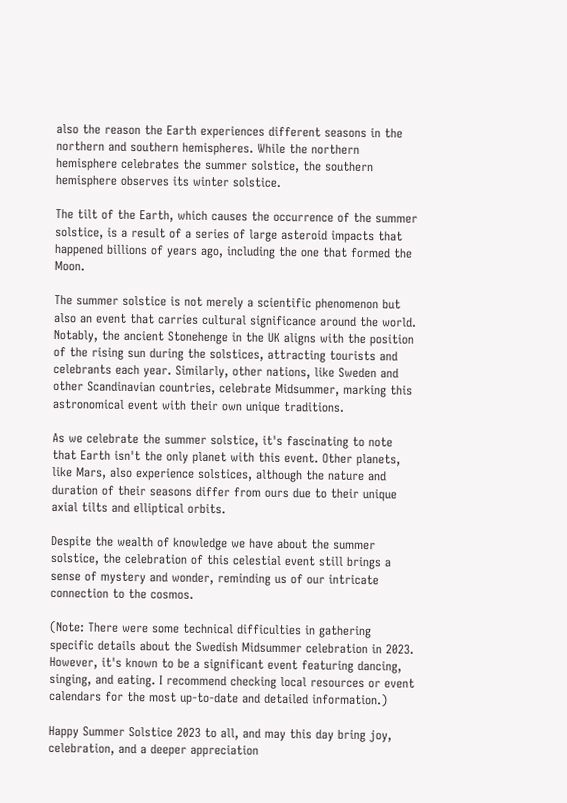also the reason the Earth experiences different seasons in the northern and southern hemispheres. While the northern hemisphere celebrates the summer solstice, the southern hemisphere observes its winter solstice.

The tilt of the Earth, which causes the occurrence of the summer solstice, is a result of a series of large asteroid impacts that happened billions of years ago, including the one that formed the Moon.

The summer solstice is not merely a scientific phenomenon but also an event that carries cultural significance around the world. Notably, the ancient Stonehenge in the UK aligns with the position of the rising sun during the solstices, attracting tourists and celebrants each year. Similarly, other nations, like Sweden and other Scandinavian countries, celebrate Midsummer, marking this astronomical event with their own unique traditions.

As we celebrate the summer solstice, it's fascinating to note that Earth isn't the only planet with this event. Other planets, like Mars, also experience solstices, although the nature and duration of their seasons differ from ours due to their unique axial tilts and elliptical orbits.

Despite the wealth of knowledge we have about the summer solstice, the celebration of this celestial event still brings a sense of mystery and wonder, reminding us of our intricate connection to the cosmos.

(Note: There were some technical difficulties in gathering specific details about the Swedish Midsummer celebration in 2023. However, it's known to be a significant event featuring dancing, singing, and eating. I recommend checking local resources or event calendars for the most up-to-date and detailed information.)

Happy Summer Solstice 2023 to all, and may this day bring joy, celebration, and a deeper appreciation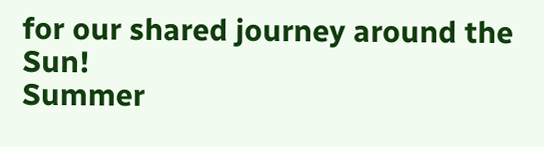for our shared journey around the Sun!
Summer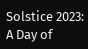Solstice 2023: A Day of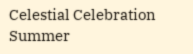Celestial Celebration Summer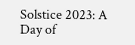Solstice 2023: A Day of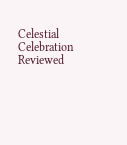Celestial Celebration Reviewed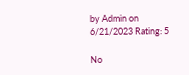by Admin on 6/21/2023 Rating: 5

No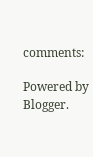comments:

Powered by Blogger.